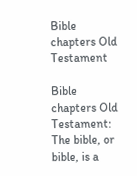Bible chapters Old Testament

Bible chapters Old Testament: The bible, or bible, is a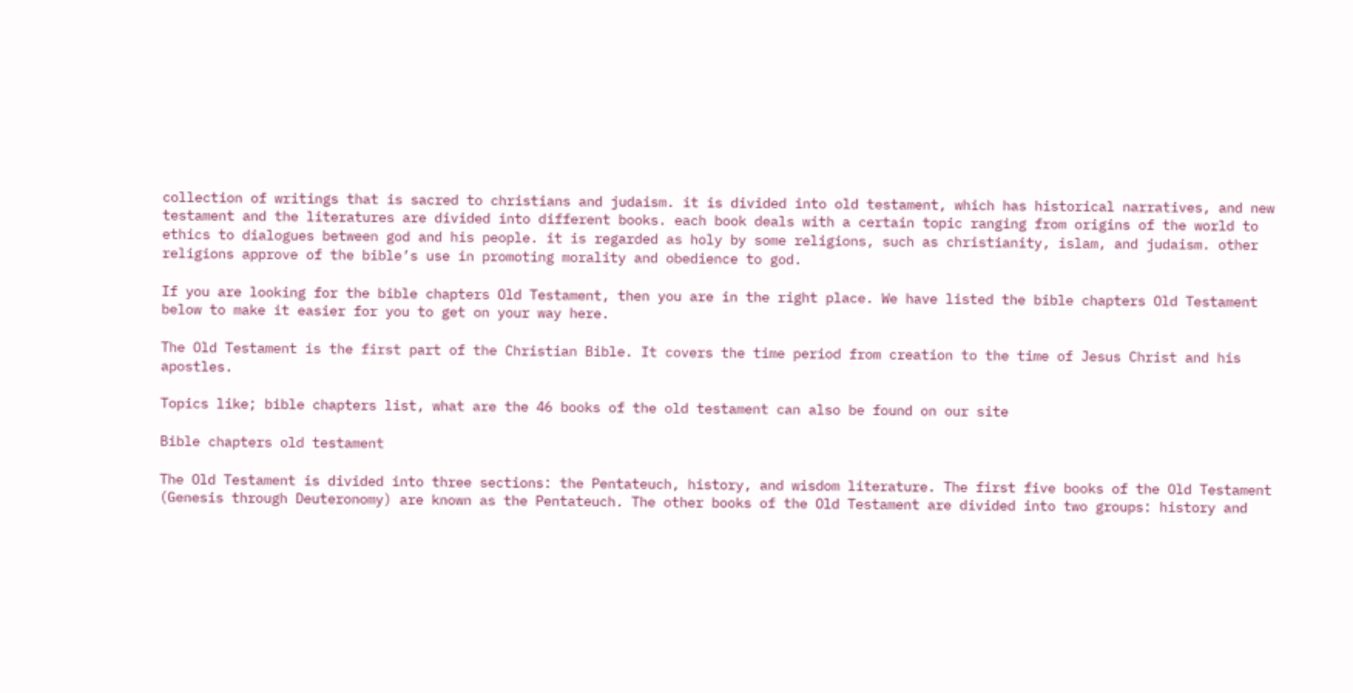collection of writings that is sacred to christians and judaism. it is divided into old testament, which has historical narratives, and new testament and the literatures are divided into different books. each book deals with a certain topic ranging from origins of the world to ethics to dialogues between god and his people. it is regarded as holy by some religions, such as christianity, islam, and judaism. other religions approve of the bible’s use in promoting morality and obedience to god.

If you are looking for the bible chapters Old Testament, then you are in the right place. We have listed the bible chapters Old Testament below to make it easier for you to get on your way here.

The Old Testament is the first part of the Christian Bible. It covers the time period from creation to the time of Jesus Christ and his apostles.

Topics like; bible chapters list, what are the 46 books of the old testament can also be found on our site

Bible chapters old testament

The Old Testament is divided into three sections: the Pentateuch, history, and wisdom literature. The first five books of the Old Testament (Genesis through Deuteronomy) are known as the Pentateuch. The other books of the Old Testament are divided into two groups: history and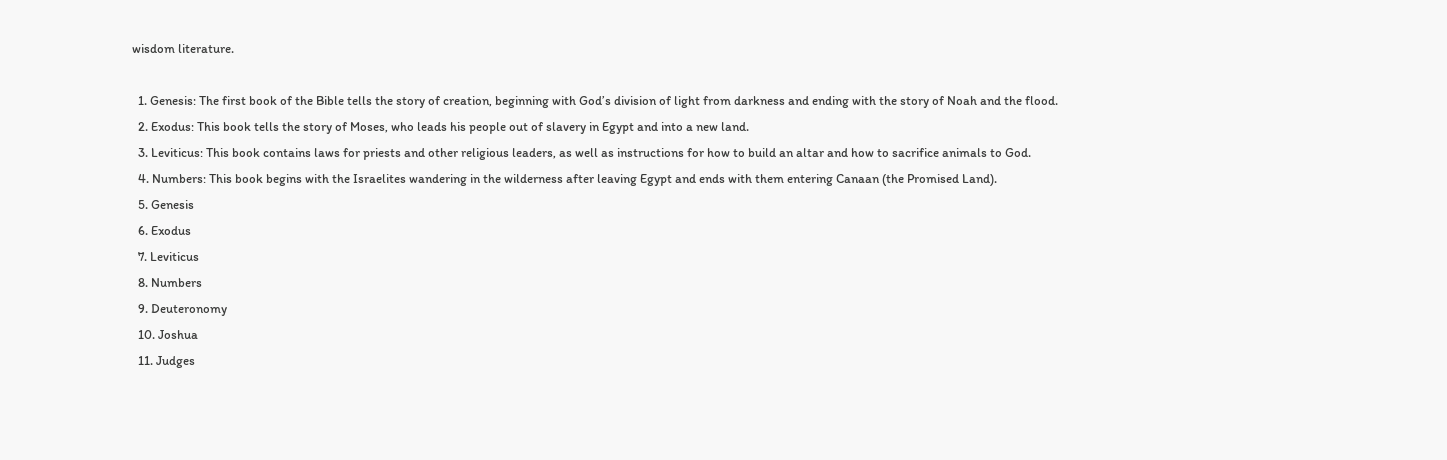wisdom literature.

  1. Genesis: The first book of the Bible tells the story of creation, beginning with God’s division of light from darkness and ending with the story of Noah and the flood.
  2. Exodus: This book tells the story of Moses, who leads his people out of slavery in Egypt and into a new land.
  3. Leviticus: This book contains laws for priests and other religious leaders, as well as instructions for how to build an altar and how to sacrifice animals to God.
  4. Numbers: This book begins with the Israelites wandering in the wilderness after leaving Egypt and ends with them entering Canaan (the Promised Land).
  5. Genesis
  6. Exodus
  7. Leviticus
  8. Numbers
  9. Deuteronomy
  10. Joshua
  11. Judges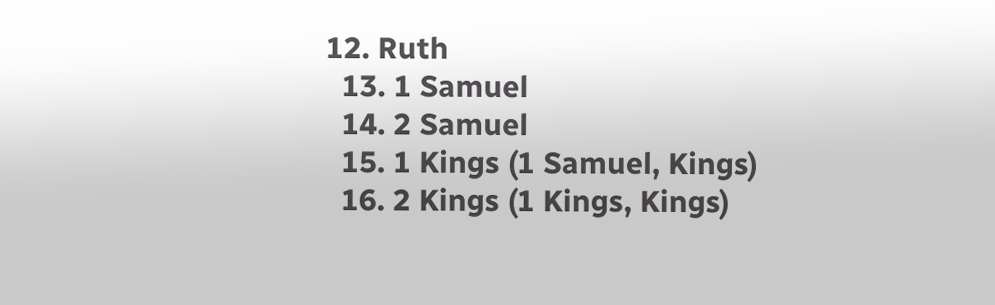12. Ruth
  13. 1 Samuel
  14. 2 Samuel
  15. 1 Kings (1 Samuel, Kings)
  16. 2 Kings (1 Kings, Kings)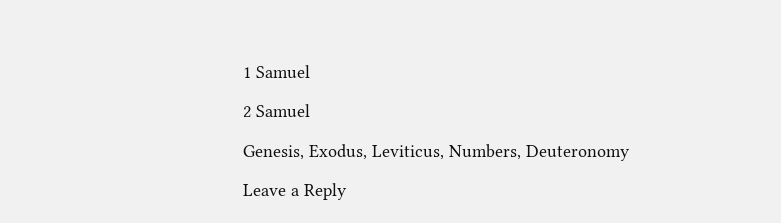1 Samuel

2 Samuel

Genesis, Exodus, Leviticus, Numbers, Deuteronomy

Leave a Reply